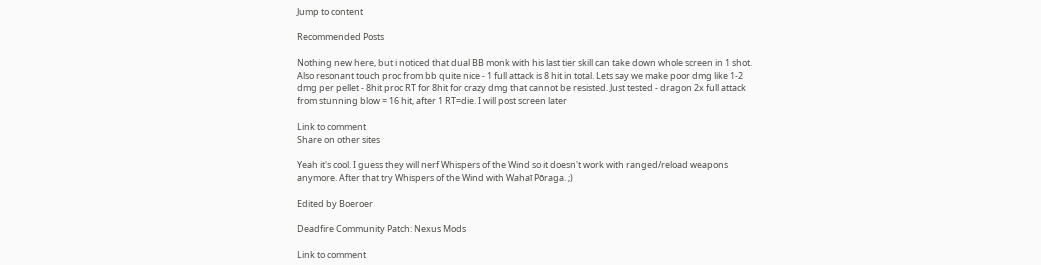Jump to content

Recommended Posts

Nothing new here, but i noticed that dual BB monk with his last tier skill can take down whole screen in 1 shot. Also resonant touch proc from bb quite nice - 1 full attack is 8 hit in total. Lets say we make poor dmg like 1-2 dmg per pellet - 8hit proc RT for 8hit for crazy dmg that cannot be resisted. Just tested - dragon 2x full attack from stunning blow = 16 hit, after 1 RT=die. I will post screen later

Link to comment
Share on other sites

Yeah it's cool. I guess they will nerf Whispers of the Wind so it doesn't work with ranged/reload weapons anymore. After that try Whispers of the Wind with Wahaī Pōraga. ;)

Edited by Boeroer

Deadfire Community Patch: Nexus Mods

Link to comment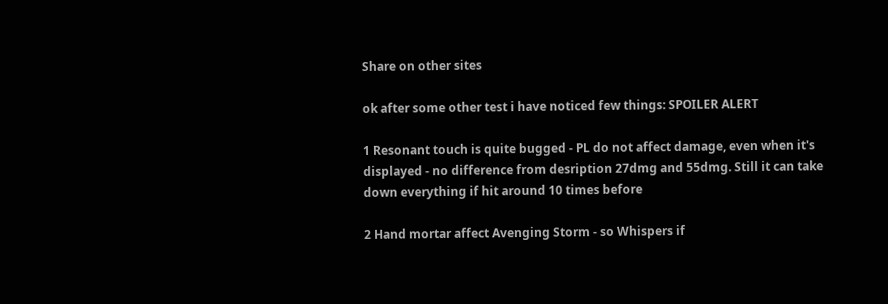Share on other sites

ok after some other test i have noticed few things: SPOILER ALERT

1 Resonant touch is quite bugged - PL do not affect damage, even when it's displayed - no difference from desription 27dmg and 55dmg. Still it can take down everything if hit around 10 times before

2 Hand mortar affect Avenging Storm - so Whispers if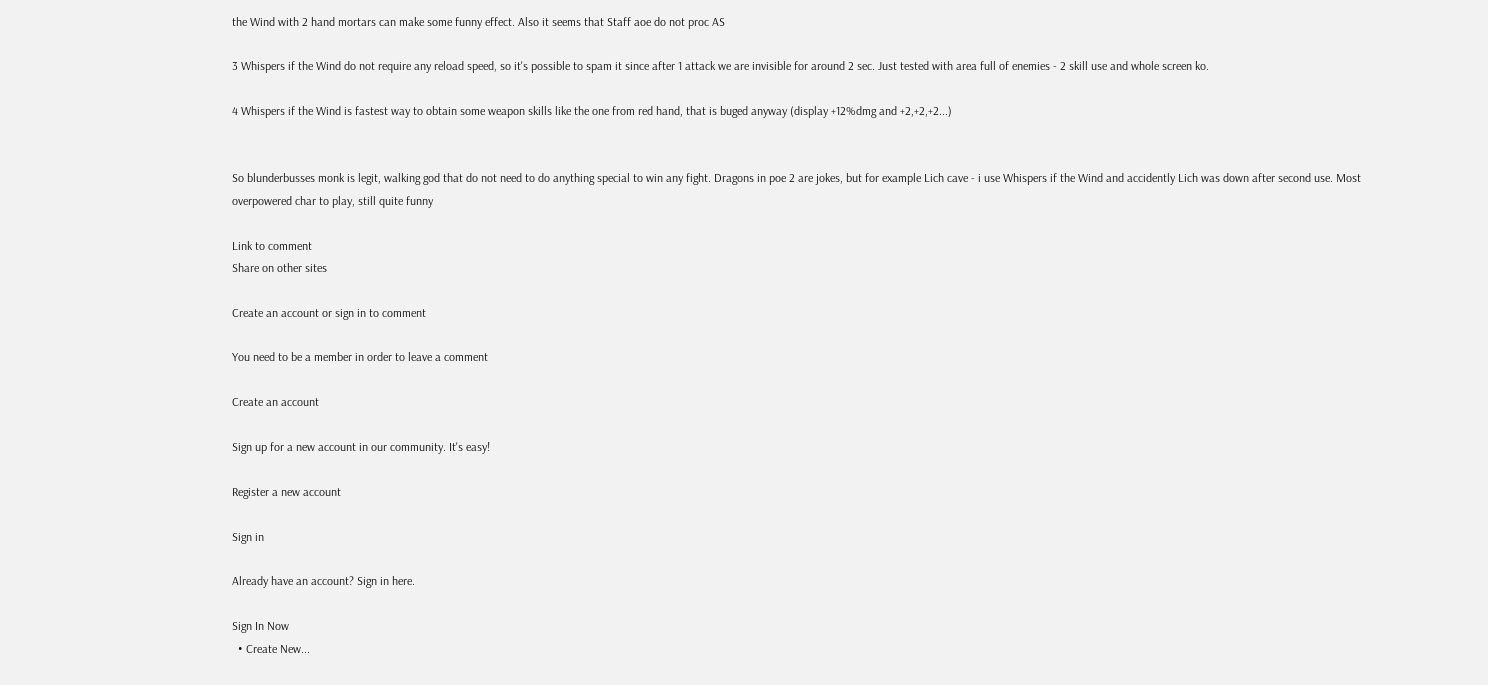the Wind with 2 hand mortars can make some funny effect. Also it seems that Staff aoe do not proc AS

3 Whispers if the Wind do not require any reload speed, so it's possible to spam it since after 1 attack we are invisible for around 2 sec. Just tested with area full of enemies - 2 skill use and whole screen ko.

4 Whispers if the Wind is fastest way to obtain some weapon skills like the one from red hand, that is buged anyway (display +12%dmg and +2,+2,+2...)


So blunderbusses monk is legit, walking god that do not need to do anything special to win any fight. Dragons in poe 2 are jokes, but for example Lich cave - i use Whispers if the Wind and accidently Lich was down after second use. Most overpowered char to play, still quite funny

Link to comment
Share on other sites

Create an account or sign in to comment

You need to be a member in order to leave a comment

Create an account

Sign up for a new account in our community. It's easy!

Register a new account

Sign in

Already have an account? Sign in here.

Sign In Now
  • Create New...